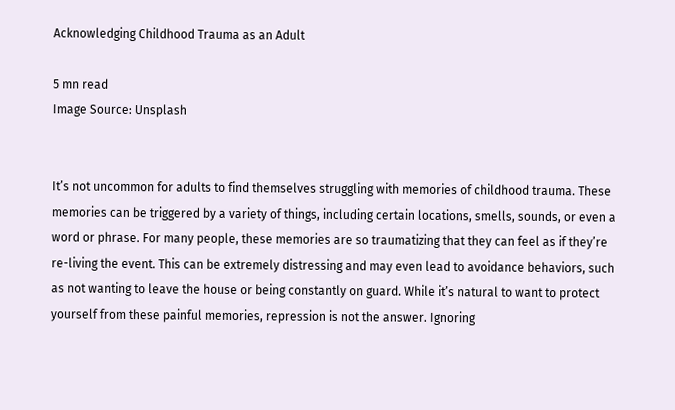Acknowledging Childhood Trauma as an Adult

5 mn read
Image Source: Unsplash


It’s not uncommon for adults to find themselves struggling with memories of childhood trauma. These memories can be triggered by a variety of things, including certain locations, smells, sounds, or even a word or phrase. For many people, these memories are so traumatizing that they can feel as if they’re re-living the event. This can be extremely distressing and may even lead to avoidance behaviors, such as not wanting to leave the house or being constantly on guard. While it’s natural to want to protect yourself from these painful memories, repression is not the answer. Ignoring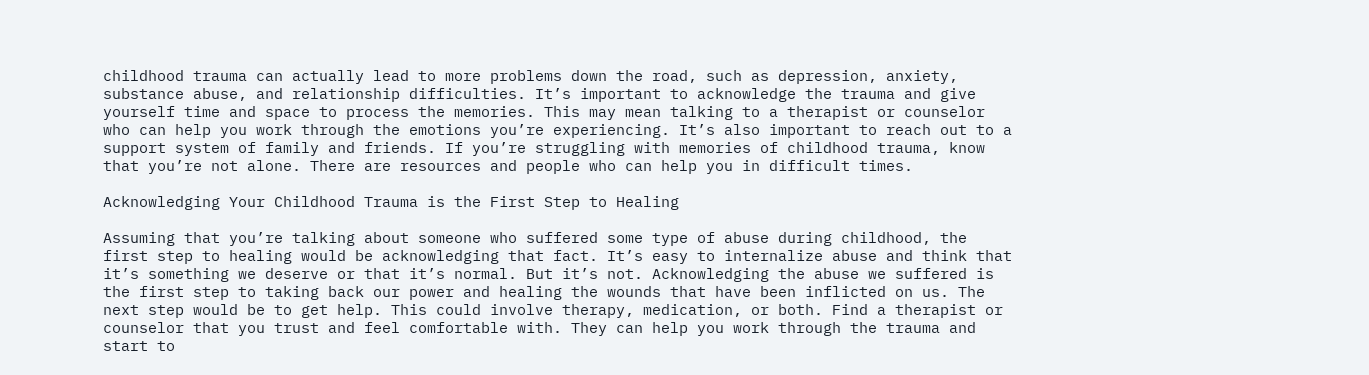childhood trauma can actually lead to more problems down the road, such as depression, anxiety, substance abuse, and relationship difficulties. It’s important to acknowledge the trauma and give yourself time and space to process the memories. This may mean talking to a therapist or counselor who can help you work through the emotions you’re experiencing. It’s also important to reach out to a support system of family and friends. If you’re struggling with memories of childhood trauma, know that you’re not alone. There are resources and people who can help you in difficult times.

Acknowledging Your Childhood Trauma is the First Step to Healing

Assuming that you’re talking about someone who suffered some type of abuse during childhood, the first step to healing would be acknowledging that fact. It’s easy to internalize abuse and think that it’s something we deserve or that it’s normal. But it’s not. Acknowledging the abuse we suffered is the first step to taking back our power and healing the wounds that have been inflicted on us. The next step would be to get help. This could involve therapy, medication, or both. Find a therapist or counselor that you trust and feel comfortable with. They can help you work through the trauma and start to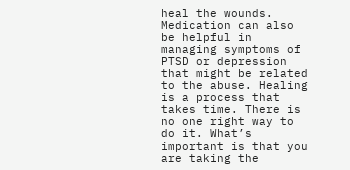heal the wounds. Medication can also be helpful in managing symptoms of PTSD or depression that might be related to the abuse. Healing is a process that takes time. There is no one right way to do it. What’s important is that you are taking the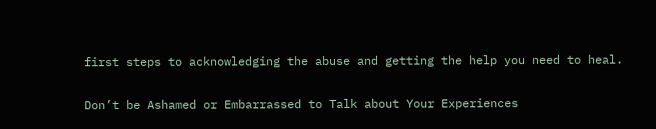first steps to acknowledging the abuse and getting the help you need to heal.

Don’t be Ashamed or Embarrassed to Talk about Your Experiences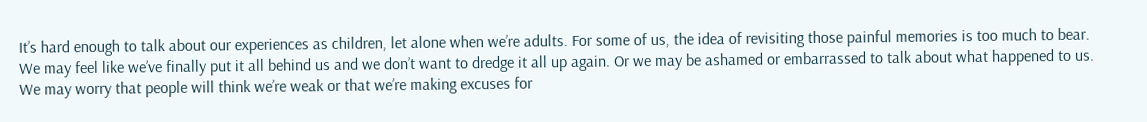It’s hard enough to talk about our experiences as children, let alone when we’re adults. For some of us, the idea of revisiting those painful memories is too much to bear. We may feel like we’ve finally put it all behind us and we don’t want to dredge it all up again. Or we may be ashamed or embarrassed to talk about what happened to us. We may worry that people will think we’re weak or that we’re making excuses for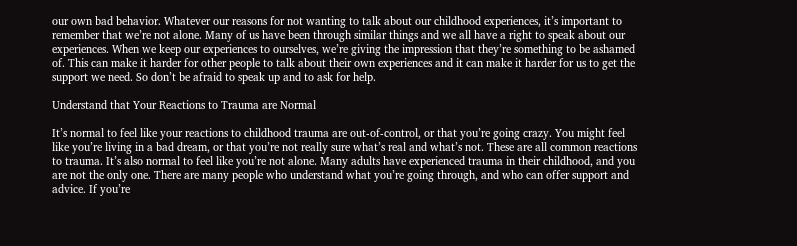our own bad behavior. Whatever our reasons for not wanting to talk about our childhood experiences, it’s important to remember that we’re not alone. Many of us have been through similar things and we all have a right to speak about our experiences. When we keep our experiences to ourselves, we’re giving the impression that they’re something to be ashamed of. This can make it harder for other people to talk about their own experiences and it can make it harder for us to get the support we need. So don’t be afraid to speak up and to ask for help.

Understand that Your Reactions to Trauma are Normal

It’s normal to feel like your reactions to childhood trauma are out-of-control, or that you’re going crazy. You might feel like you’re living in a bad dream, or that you’re not really sure what’s real and what’s not. These are all common reactions to trauma. It’s also normal to feel like you’re not alone. Many adults have experienced trauma in their childhood, and you are not the only one. There are many people who understand what you’re going through, and who can offer support and advice. If you’re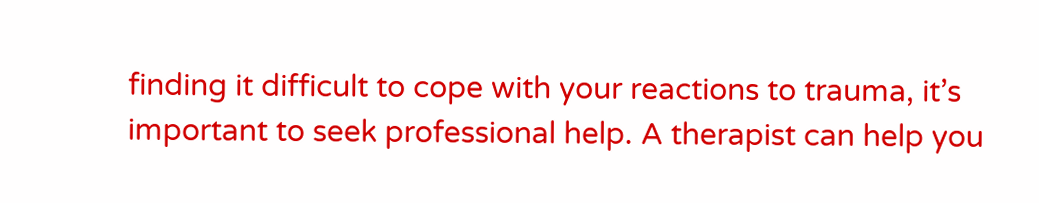finding it difficult to cope with your reactions to trauma, it’s important to seek professional help. A therapist can help you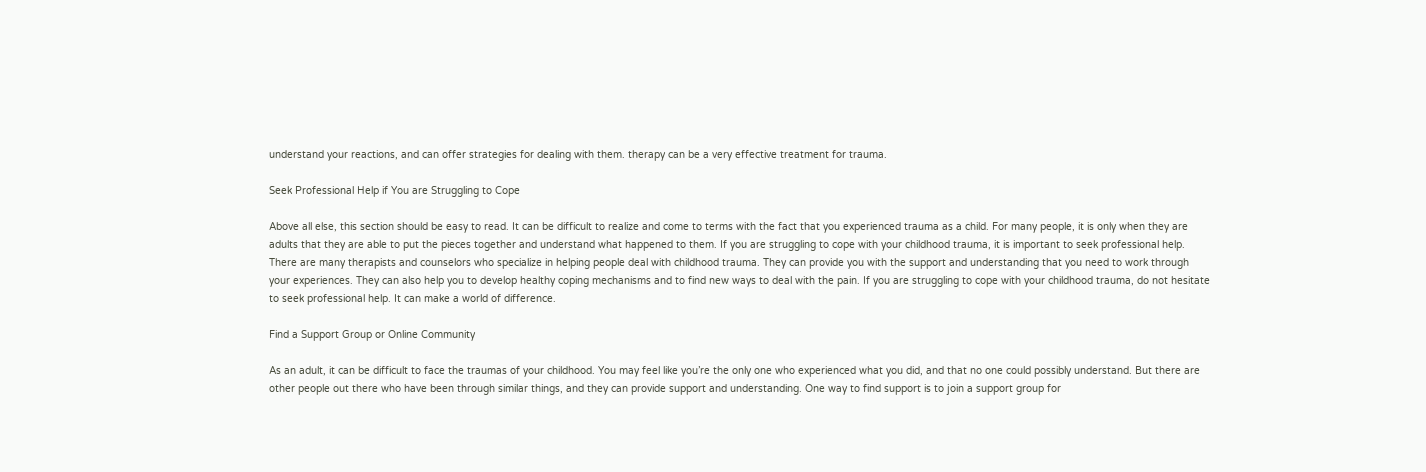understand your reactions, and can offer strategies for dealing with them. therapy can be a very effective treatment for trauma.

Seek Professional Help if You are Struggling to Cope

Above all else, this section should be easy to read. It can be difficult to realize and come to terms with the fact that you experienced trauma as a child. For many people, it is only when they are adults that they are able to put the pieces together and understand what happened to them. If you are struggling to cope with your childhood trauma, it is important to seek professional help. There are many therapists and counselors who specialize in helping people deal with childhood trauma. They can provide you with the support and understanding that you need to work through your experiences. They can also help you to develop healthy coping mechanisms and to find new ways to deal with the pain. If you are struggling to cope with your childhood trauma, do not hesitate to seek professional help. It can make a world of difference.

Find a Support Group or Online Community

As an adult, it can be difficult to face the traumas of your childhood. You may feel like you’re the only one who experienced what you did, and that no one could possibly understand. But there are other people out there who have been through similar things, and they can provide support and understanding. One way to find support is to join a support group for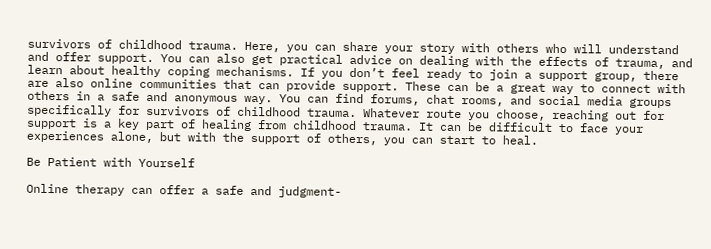survivors of childhood trauma. Here, you can share your story with others who will understand and offer support. You can also get practical advice on dealing with the effects of trauma, and learn about healthy coping mechanisms. If you don’t feel ready to join a support group, there are also online communities that can provide support. These can be a great way to connect with others in a safe and anonymous way. You can find forums, chat rooms, and social media groups specifically for survivors of childhood trauma. Whatever route you choose, reaching out for support is a key part of healing from childhood trauma. It can be difficult to face your experiences alone, but with the support of others, you can start to heal.

Be Patient with Yourself

Online therapy can offer a safe and judgment-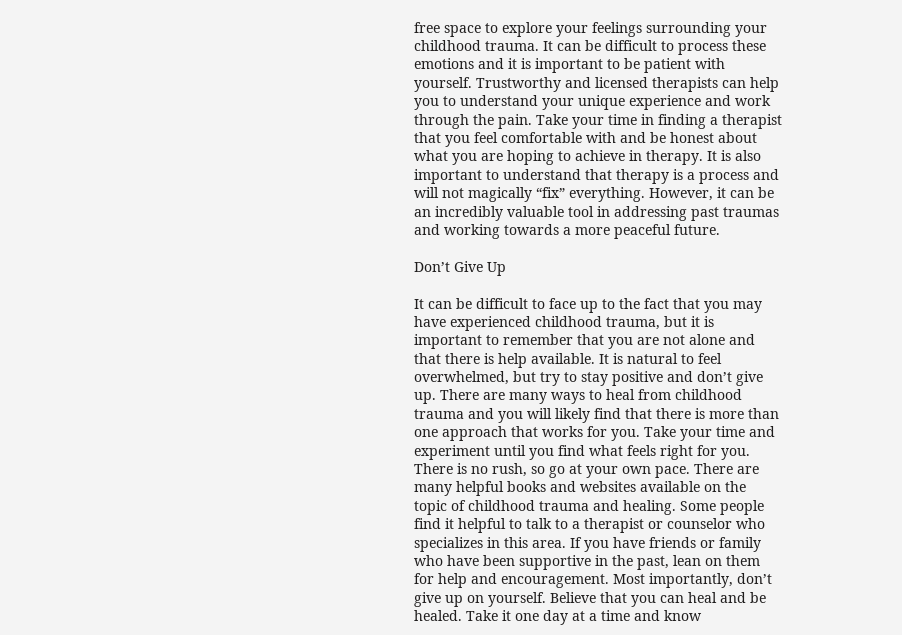free space to explore your feelings surrounding your childhood trauma. It can be difficult to process these emotions and it is important to be patient with yourself. Trustworthy and licensed therapists can help you to understand your unique experience and work through the pain. Take your time in finding a therapist that you feel comfortable with and be honest about what you are hoping to achieve in therapy. It is also important to understand that therapy is a process and will not magically “fix” everything. However, it can be an incredibly valuable tool in addressing past traumas and working towards a more peaceful future.

Don’t Give Up

It can be difficult to face up to the fact that you may have experienced childhood trauma, but it is important to remember that you are not alone and that there is help available. It is natural to feel overwhelmed, but try to stay positive and don’t give up. There are many ways to heal from childhood trauma and you will likely find that there is more than one approach that works for you. Take your time and experiment until you find what feels right for you. There is no rush, so go at your own pace. There are many helpful books and websites available on the topic of childhood trauma and healing. Some people find it helpful to talk to a therapist or counselor who specializes in this area. If you have friends or family who have been supportive in the past, lean on them for help and encouragement. Most importantly, don’t give up on yourself. Believe that you can heal and be healed. Take it one day at a time and know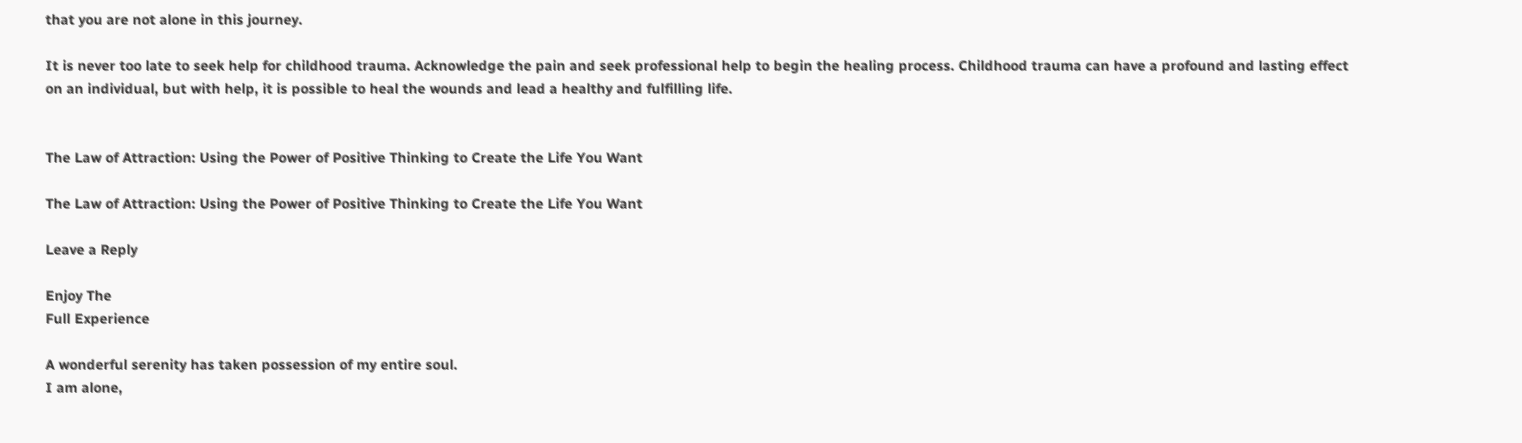that you are not alone in this journey.

It is never too late to seek help for childhood trauma. Acknowledge the pain and seek professional help to begin the healing process. Childhood trauma can have a profound and lasting effect on an individual, but with help, it is possible to heal the wounds and lead a healthy and fulfilling life.


The Law of Attraction: Using the Power of Positive Thinking to Create the Life You Want

The Law of Attraction: Using the Power of Positive Thinking to Create the Life You Want

Leave a Reply

Enjoy The
Full Experience

A wonderful serenity has taken possession of my entire soul.
I am alone,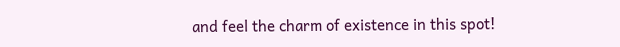and feel the charm of existence in this spot!